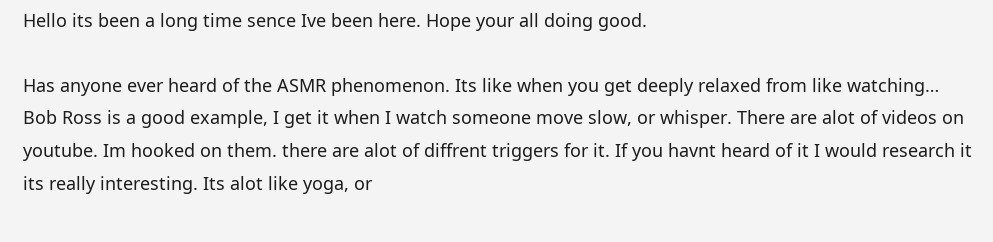Hello its been a long time sence Ive been here. Hope your all doing good.

Has anyone ever heard of the ASMR phenomenon. Its like when you get deeply relaxed from like watching… Bob Ross is a good example, I get it when I watch someone move slow, or whisper. There are alot of videos on youtube. Im hooked on them. there are alot of diffrent triggers for it. If you havnt heard of it I would research it its really interesting. Its alot like yoga, or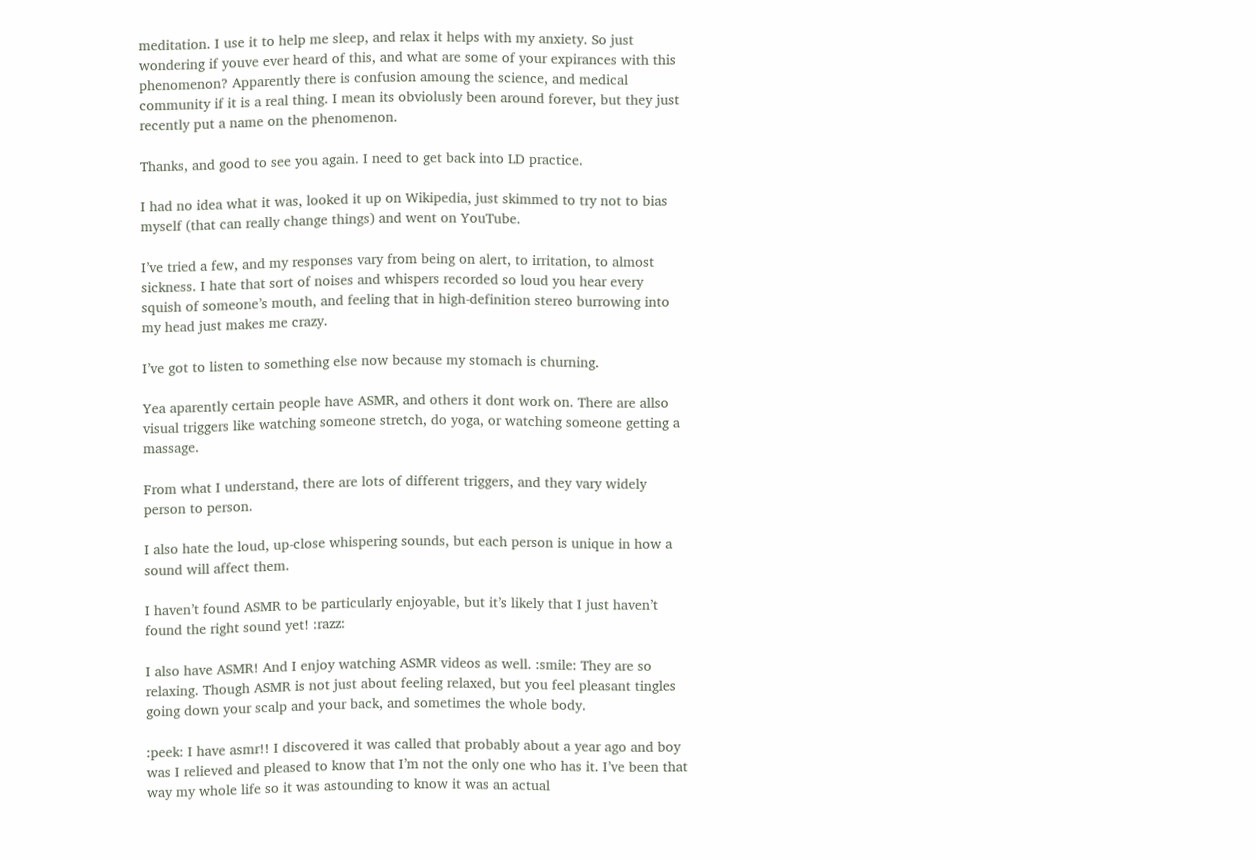meditation. I use it to help me sleep, and relax it helps with my anxiety. So just wondering if youve ever heard of this, and what are some of your expirances with this phenomenon? Apparently there is confusion amoung the science, and medical community if it is a real thing. I mean its obviolusly been around forever, but they just recently put a name on the phenomenon.

Thanks, and good to see you again. I need to get back into LD practice.

I had no idea what it was, looked it up on Wikipedia, just skimmed to try not to bias myself (that can really change things) and went on YouTube.

I’ve tried a few, and my responses vary from being on alert, to irritation, to almost sickness. I hate that sort of noises and whispers recorded so loud you hear every squish of someone’s mouth, and feeling that in high-definition stereo burrowing into my head just makes me crazy.

I’ve got to listen to something else now because my stomach is churning.

Yea aparently certain people have ASMR, and others it dont work on. There are allso visual triggers like watching someone stretch, do yoga, or watching someone getting a massage.

From what I understand, there are lots of different triggers, and they vary widely person to person.

I also hate the loud, up-close whispering sounds, but each person is unique in how a sound will affect them.

I haven’t found ASMR to be particularly enjoyable, but it’s likely that I just haven’t found the right sound yet! :razz:

I also have ASMR! And I enjoy watching ASMR videos as well. :smile: They are so relaxing. Though ASMR is not just about feeling relaxed, but you feel pleasant tingles going down your scalp and your back, and sometimes the whole body.

:peek: I have asmr!! I discovered it was called that probably about a year ago and boy was I relieved and pleased to know that I’m not the only one who has it. I’ve been that way my whole life so it was astounding to know it was an actual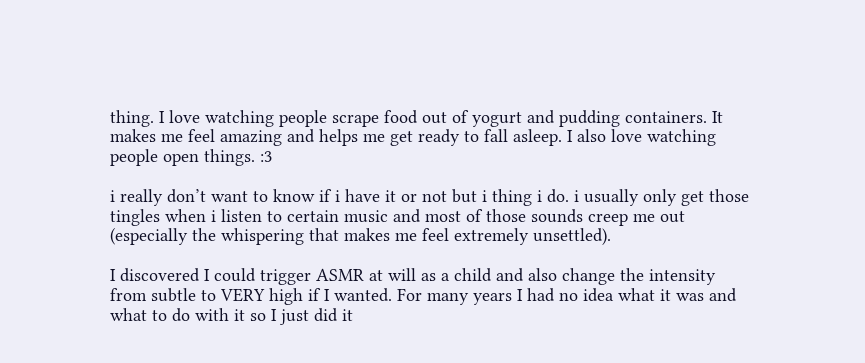thing. I love watching people scrape food out of yogurt and pudding containers. It makes me feel amazing and helps me get ready to fall asleep. I also love watching people open things. :3

i really don’t want to know if i have it or not but i thing i do. i usually only get those tingles when i listen to certain music and most of those sounds creep me out (especially the whispering that makes me feel extremely unsettled).

I discovered I could trigger ASMR at will as a child and also change the intensity from subtle to VERY high if I wanted. For many years I had no idea what it was and what to do with it so I just did it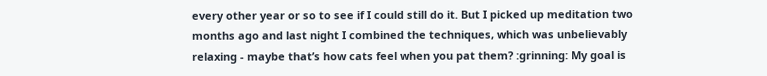every other year or so to see if I could still do it. But I picked up meditation two months ago and last night I combined the techniques, which was unbelievably relaxing - maybe that’s how cats feel when you pat them? :grinning: My goal is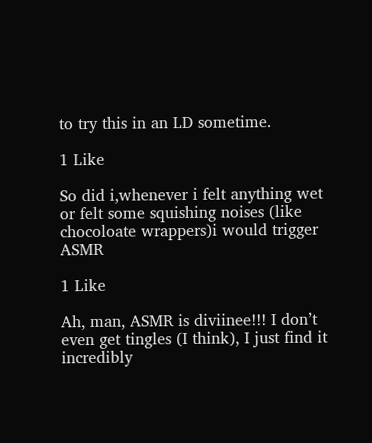to try this in an LD sometime.

1 Like

So did i,whenever i felt anything wet or felt some squishing noises (like chocoloate wrappers)i would trigger ASMR

1 Like

Ah, man, ASMR is diviinee!!! I don’t even get tingles (I think), I just find it incredibly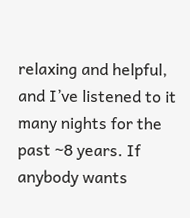relaxing and helpful, and I’ve listened to it many nights for the past ~8 years. If anybody wants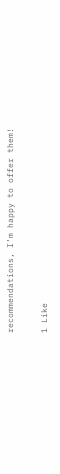recommendations, I’m happy to offer them!

1 Like